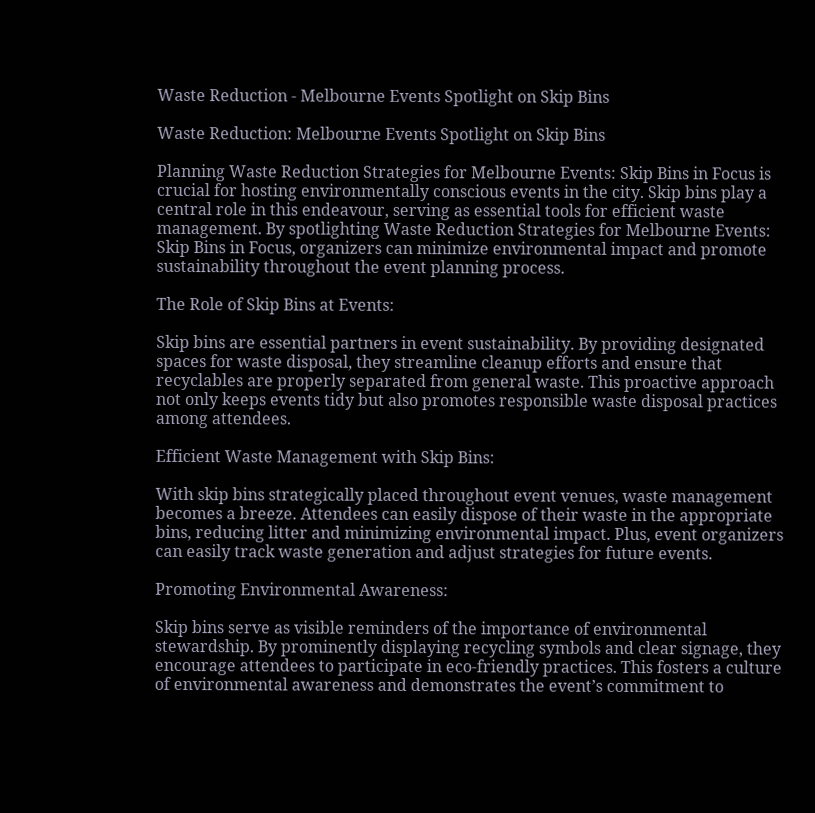Waste Reduction - Melbourne Events Spotlight on Skip Bins

Waste Reduction: Melbourne Events Spotlight on Skip Bins

Planning Waste Reduction Strategies for Melbourne Events: Skip Bins in Focus is crucial for hosting environmentally conscious events in the city. Skip bins play a central role in this endeavour, serving as essential tools for efficient waste management. By spotlighting Waste Reduction Strategies for Melbourne Events: Skip Bins in Focus, organizers can minimize environmental impact and promote sustainability throughout the event planning process.

The Role of Skip Bins at Events:

Skip bins are essential partners in event sustainability. By providing designated spaces for waste disposal, they streamline cleanup efforts and ensure that recyclables are properly separated from general waste. This proactive approach not only keeps events tidy but also promotes responsible waste disposal practices among attendees.

Efficient Waste Management with Skip Bins:

With skip bins strategically placed throughout event venues, waste management becomes a breeze. Attendees can easily dispose of their waste in the appropriate bins, reducing litter and minimizing environmental impact. Plus, event organizers can easily track waste generation and adjust strategies for future events.

Promoting Environmental Awareness:

Skip bins serve as visible reminders of the importance of environmental stewardship. By prominently displaying recycling symbols and clear signage, they encourage attendees to participate in eco-friendly practices. This fosters a culture of environmental awareness and demonstrates the event’s commitment to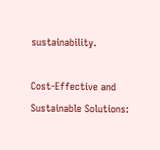sustainability.

Cost-Effective and Sustainable Solutions: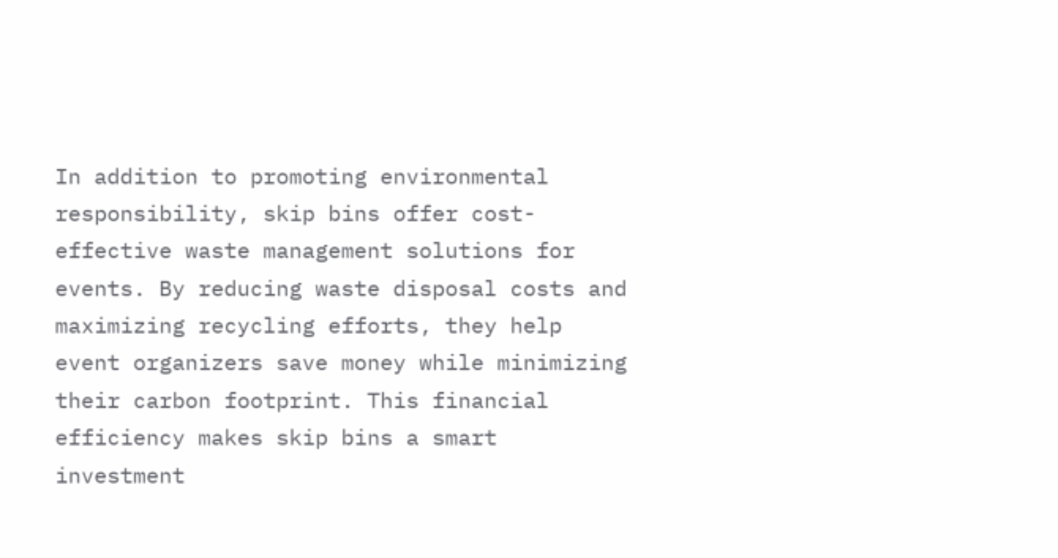In addition to promoting environmental responsibility, skip bins offer cost-effective waste management solutions for events. By reducing waste disposal costs and maximizing recycling efforts, they help event organizers save money while minimizing their carbon footprint. This financial efficiency makes skip bins a smart investment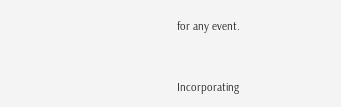for any event.


Incorporating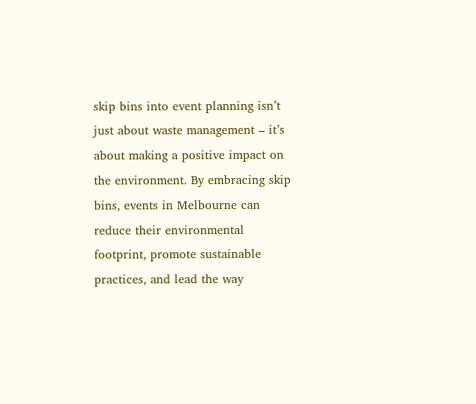skip bins into event planning isn’t just about waste management – it’s about making a positive impact on the environment. By embracing skip bins, events in Melbourne can reduce their environmental footprint, promote sustainable practices, and lead the way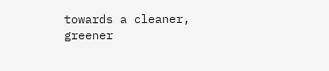towards a cleaner, greener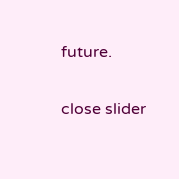future.

close slider